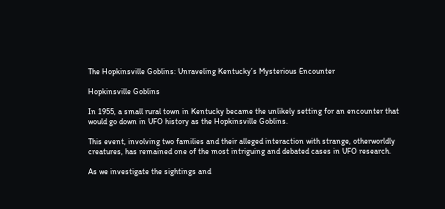The Hopkinsville Goblins: Unraveling Kentucky’s Mysterious Encounter

Hopkinsville Goblins

In 1955, a small rural town in Kentucky became the unlikely setting for an encounter that would go down in UFO history as the Hopkinsville Goblins.

This event, involving two families and their alleged interaction with strange, otherworldly creatures, has remained one of the most intriguing and debated cases in UFO research.

As we investigate the sightings and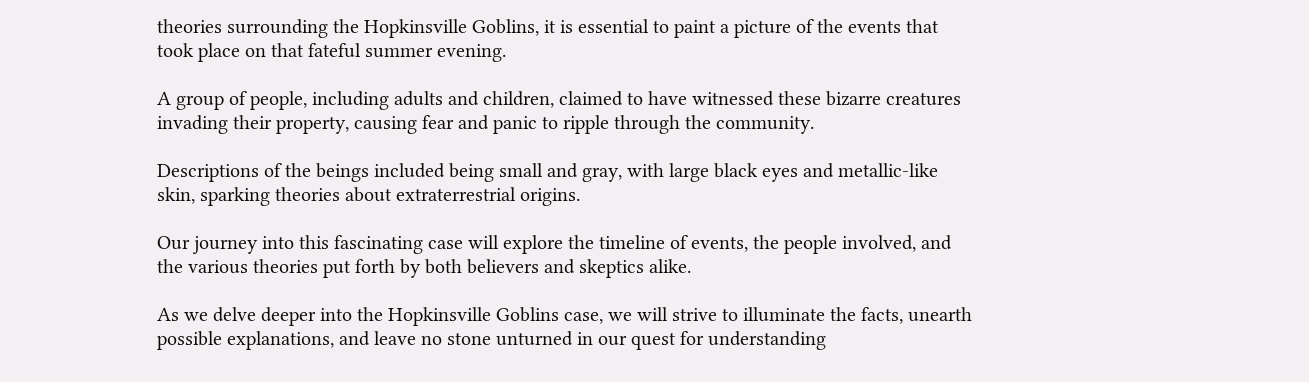theories surrounding the Hopkinsville Goblins, it is essential to paint a picture of the events that took place on that fateful summer evening.

A group of people, including adults and children, claimed to have witnessed these bizarre creatures invading their property, causing fear and panic to ripple through the community.

Descriptions of the beings included being small and gray, with large black eyes and metallic-like skin, sparking theories about extraterrestrial origins.

Our journey into this fascinating case will explore the timeline of events, the people involved, and the various theories put forth by both believers and skeptics alike.

As we delve deeper into the Hopkinsville Goblins case, we will strive to illuminate the facts, unearth possible explanations, and leave no stone unturned in our quest for understanding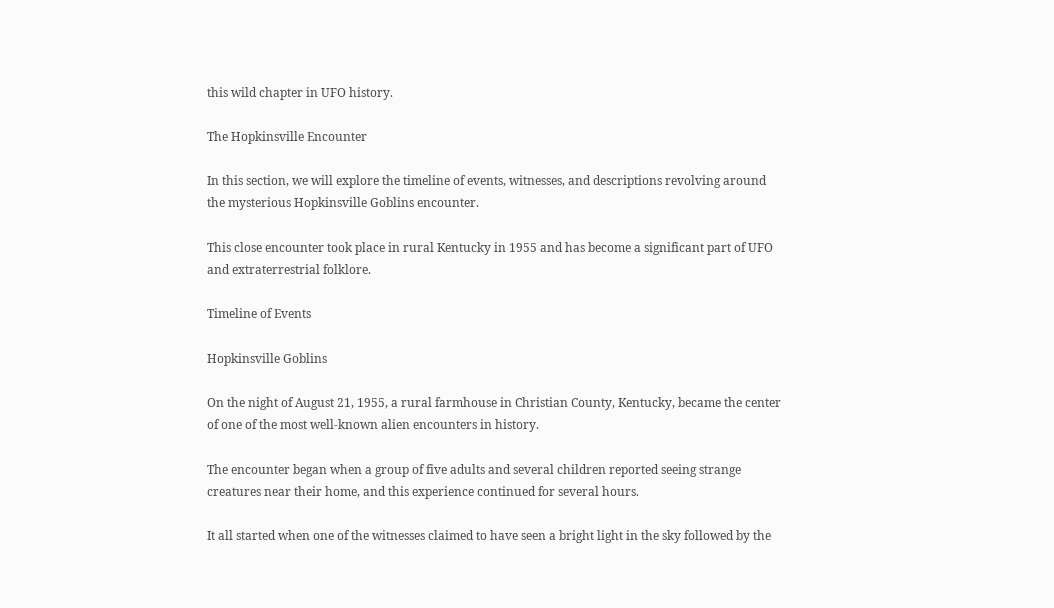this wild chapter in UFO history.

The Hopkinsville Encounter

In this section, we will explore the timeline of events, witnesses, and descriptions revolving around the mysterious Hopkinsville Goblins encounter.

This close encounter took place in rural Kentucky in 1955 and has become a significant part of UFO and extraterrestrial folklore.

Timeline of Events

Hopkinsville Goblins

On the night of August 21, 1955, a rural farmhouse in Christian County, Kentucky, became the center of one of the most well-known alien encounters in history.

The encounter began when a group of five adults and several children reported seeing strange creatures near their home, and this experience continued for several hours.

It all started when one of the witnesses claimed to have seen a bright light in the sky followed by the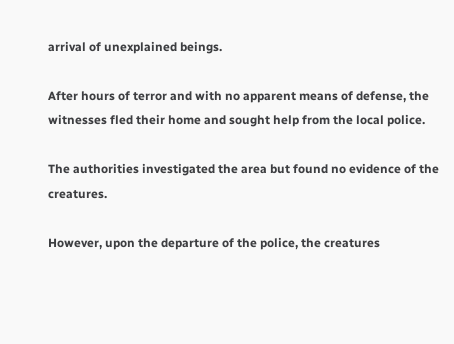arrival of unexplained beings.

After hours of terror and with no apparent means of defense, the witnesses fled their home and sought help from the local police.

The authorities investigated the area but found no evidence of the creatures.

However, upon the departure of the police, the creatures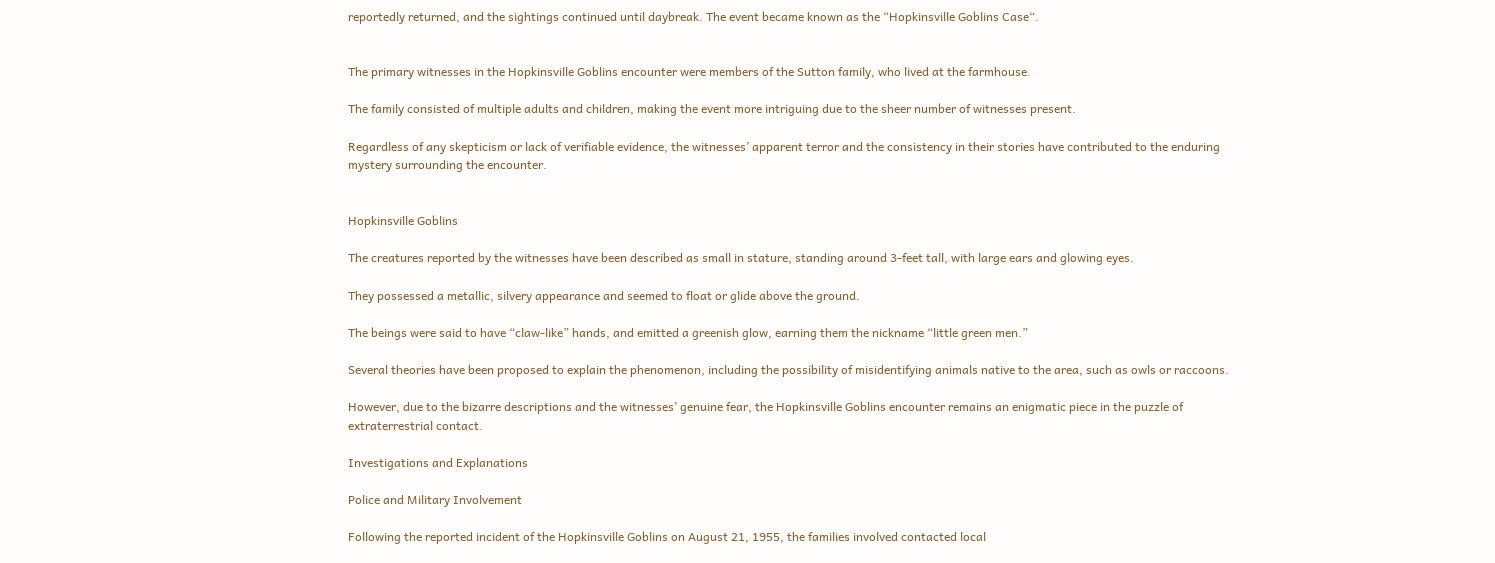reportedly returned, and the sightings continued until daybreak. The event became known as the “Hopkinsville Goblins Case“.


The primary witnesses in the Hopkinsville Goblins encounter were members of the Sutton family, who lived at the farmhouse.

The family consisted of multiple adults and children, making the event more intriguing due to the sheer number of witnesses present.

Regardless of any skepticism or lack of verifiable evidence, the witnesses’ apparent terror and the consistency in their stories have contributed to the enduring mystery surrounding the encounter.


Hopkinsville Goblins

The creatures reported by the witnesses have been described as small in stature, standing around 3-feet tall, with large ears and glowing eyes.

They possessed a metallic, silvery appearance and seemed to float or glide above the ground.

The beings were said to have “claw-like” hands, and emitted a greenish glow, earning them the nickname “little green men.”

Several theories have been proposed to explain the phenomenon, including the possibility of misidentifying animals native to the area, such as owls or raccoons.

However, due to the bizarre descriptions and the witnesses’ genuine fear, the Hopkinsville Goblins encounter remains an enigmatic piece in the puzzle of extraterrestrial contact.

Investigations and Explanations

Police and Military Involvement

Following the reported incident of the Hopkinsville Goblins on August 21, 1955, the families involved contacted local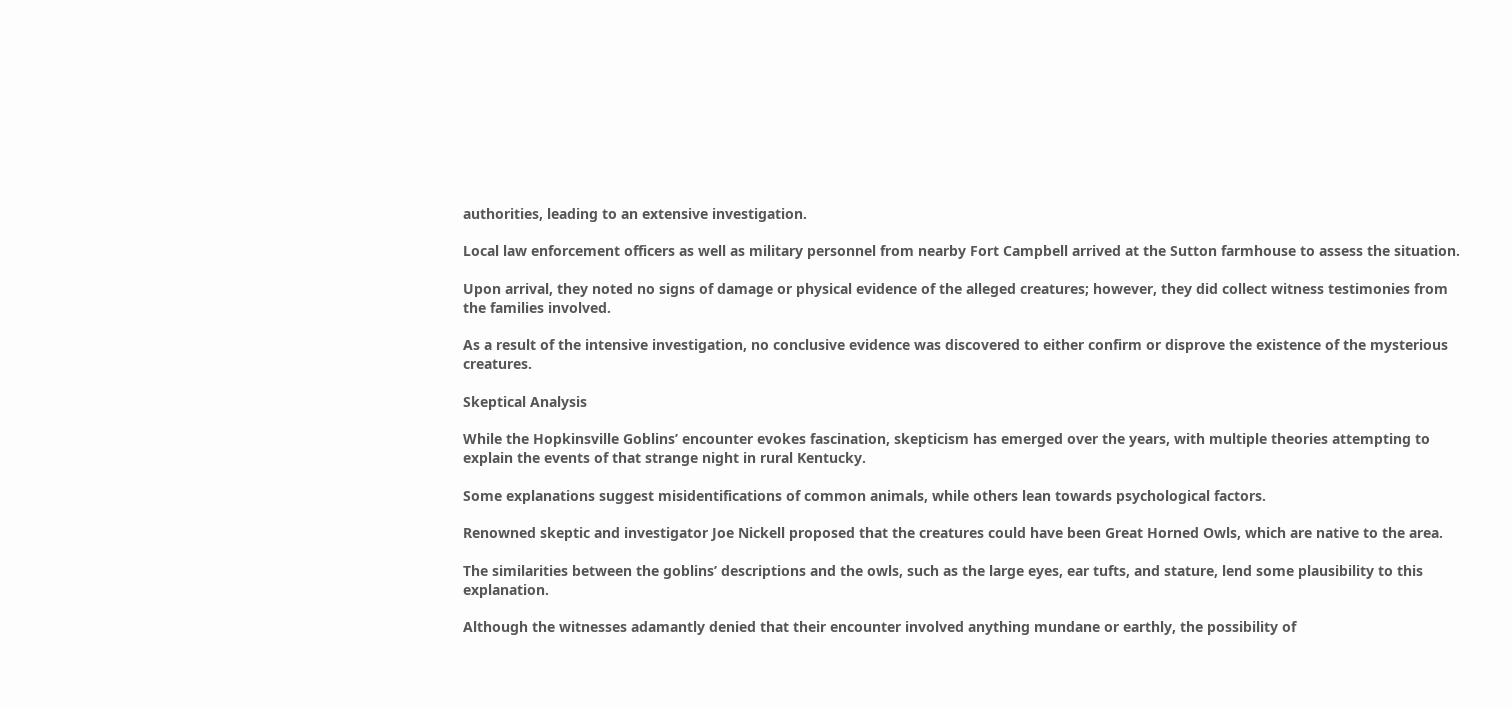authorities, leading to an extensive investigation.

Local law enforcement officers as well as military personnel from nearby Fort Campbell arrived at the Sutton farmhouse to assess the situation.

Upon arrival, they noted no signs of damage or physical evidence of the alleged creatures; however, they did collect witness testimonies from the families involved.

As a result of the intensive investigation, no conclusive evidence was discovered to either confirm or disprove the existence of the mysterious creatures.

Skeptical Analysis

While the Hopkinsville Goblins’ encounter evokes fascination, skepticism has emerged over the years, with multiple theories attempting to explain the events of that strange night in rural Kentucky.

Some explanations suggest misidentifications of common animals, while others lean towards psychological factors.

Renowned skeptic and investigator Joe Nickell proposed that the creatures could have been Great Horned Owls, which are native to the area.

The similarities between the goblins’ descriptions and the owls, such as the large eyes, ear tufts, and stature, lend some plausibility to this explanation.

Although the witnesses adamantly denied that their encounter involved anything mundane or earthly, the possibility of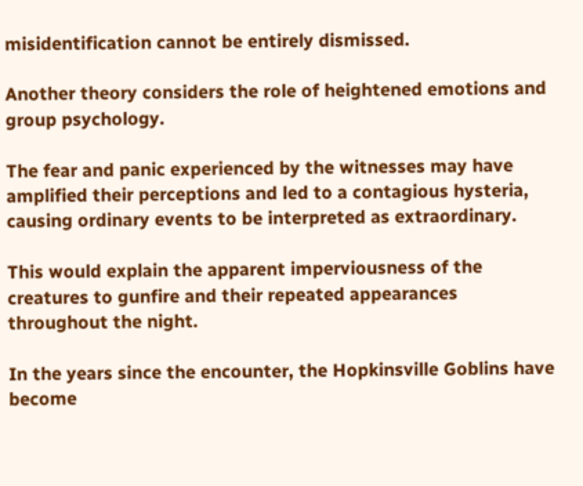misidentification cannot be entirely dismissed.

Another theory considers the role of heightened emotions and group psychology.

The fear and panic experienced by the witnesses may have amplified their perceptions and led to a contagious hysteria, causing ordinary events to be interpreted as extraordinary.

This would explain the apparent imperviousness of the creatures to gunfire and their repeated appearances throughout the night.

In the years since the encounter, the Hopkinsville Goblins have become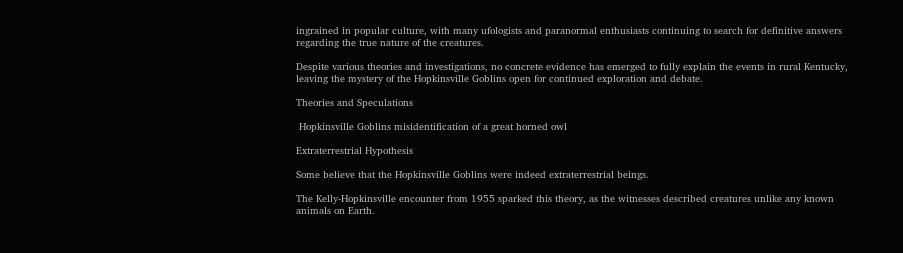ingrained in popular culture, with many ufologists and paranormal enthusiasts continuing to search for definitive answers regarding the true nature of the creatures.

Despite various theories and investigations, no concrete evidence has emerged to fully explain the events in rural Kentucky, leaving the mystery of the Hopkinsville Goblins open for continued exploration and debate.

Theories and Speculations

 Hopkinsville Goblins misidentification of a great horned owl

Extraterrestrial Hypothesis

Some believe that the Hopkinsville Goblins were indeed extraterrestrial beings.

The Kelly-Hopkinsville encounter from 1955 sparked this theory, as the witnesses described creatures unlike any known animals on Earth.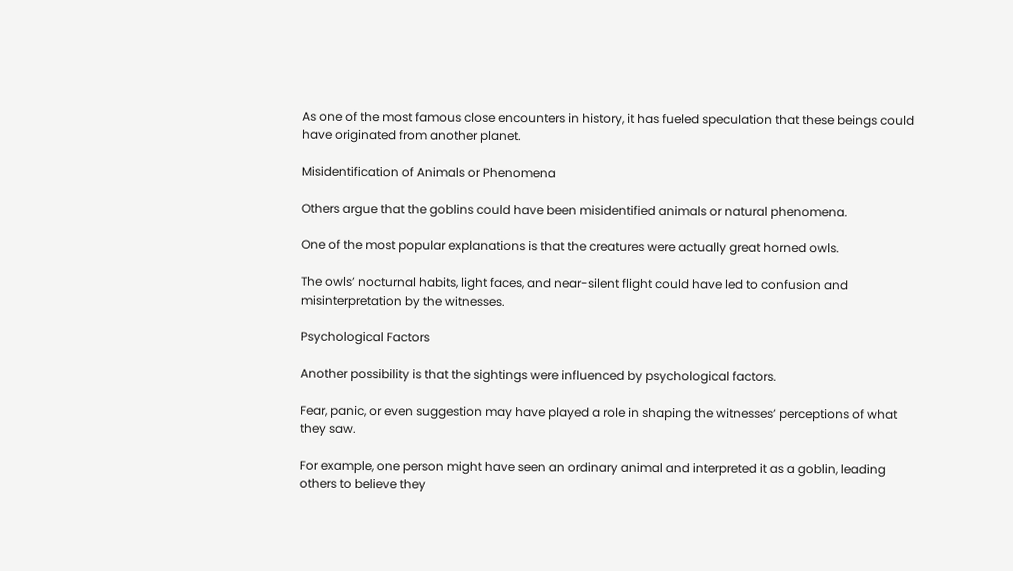As one of the most famous close encounters in history, it has fueled speculation that these beings could have originated from another planet.

Misidentification of Animals or Phenomena

Others argue that the goblins could have been misidentified animals or natural phenomena.

One of the most popular explanations is that the creatures were actually great horned owls.

The owls’ nocturnal habits, light faces, and near-silent flight could have led to confusion and misinterpretation by the witnesses.

Psychological Factors

Another possibility is that the sightings were influenced by psychological factors.

Fear, panic, or even suggestion may have played a role in shaping the witnesses’ perceptions of what they saw.

For example, one person might have seen an ordinary animal and interpreted it as a goblin, leading others to believe they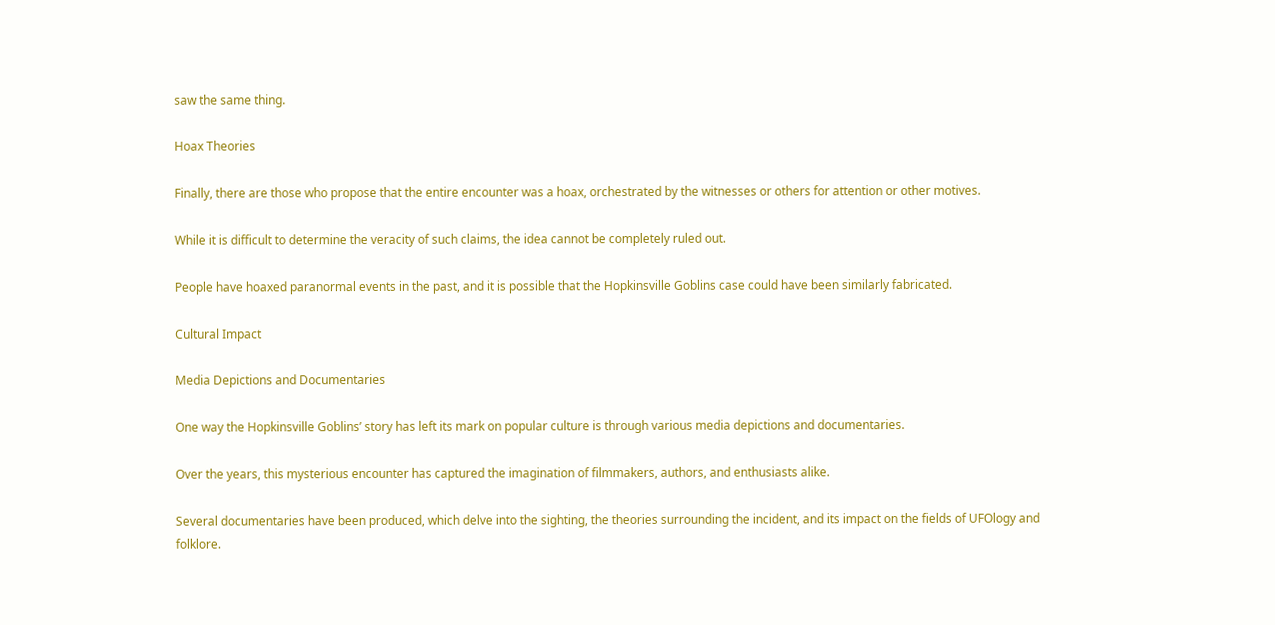saw the same thing.

Hoax Theories

Finally, there are those who propose that the entire encounter was a hoax, orchestrated by the witnesses or others for attention or other motives.

While it is difficult to determine the veracity of such claims, the idea cannot be completely ruled out.

People have hoaxed paranormal events in the past, and it is possible that the Hopkinsville Goblins case could have been similarly fabricated.

Cultural Impact

Media Depictions and Documentaries

One way the Hopkinsville Goblins’ story has left its mark on popular culture is through various media depictions and documentaries.

Over the years, this mysterious encounter has captured the imagination of filmmakers, authors, and enthusiasts alike.

Several documentaries have been produced, which delve into the sighting, the theories surrounding the incident, and its impact on the fields of UFOlogy and folklore.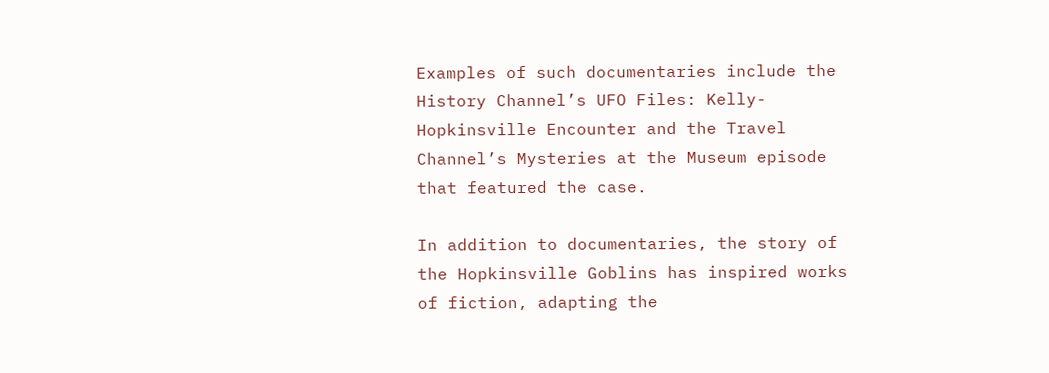Examples of such documentaries include the History Channel’s UFO Files: Kelly-Hopkinsville Encounter and the Travel Channel’s Mysteries at the Museum episode that featured the case.

In addition to documentaries, the story of the Hopkinsville Goblins has inspired works of fiction, adapting the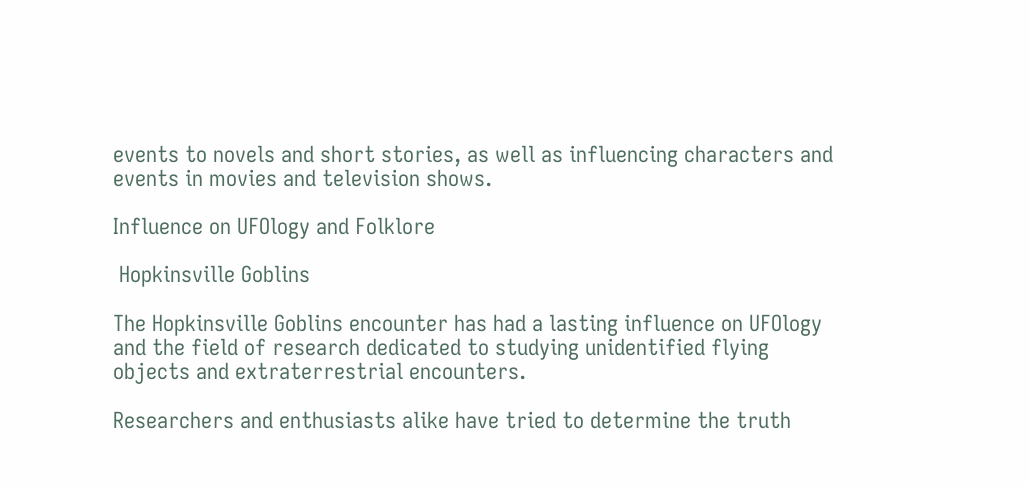events to novels and short stories, as well as influencing characters and events in movies and television shows.

Influence on UFOlogy and Folklore

 Hopkinsville Goblins

The Hopkinsville Goblins encounter has had a lasting influence on UFOlogy and the field of research dedicated to studying unidentified flying objects and extraterrestrial encounters.

Researchers and enthusiasts alike have tried to determine the truth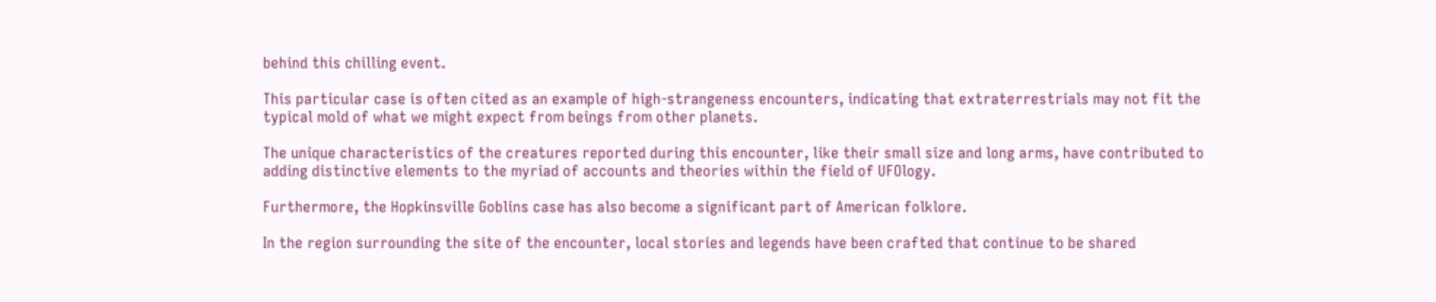behind this chilling event.

This particular case is often cited as an example of high-strangeness encounters, indicating that extraterrestrials may not fit the typical mold of what we might expect from beings from other planets.

The unique characteristics of the creatures reported during this encounter, like their small size and long arms, have contributed to adding distinctive elements to the myriad of accounts and theories within the field of UFOlogy.

Furthermore, the Hopkinsville Goblins case has also become a significant part of American folklore.

In the region surrounding the site of the encounter, local stories and legends have been crafted that continue to be shared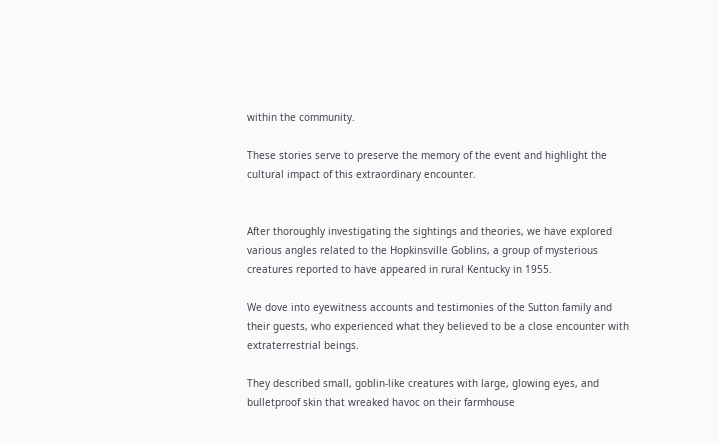within the community.

These stories serve to preserve the memory of the event and highlight the cultural impact of this extraordinary encounter.


After thoroughly investigating the sightings and theories, we have explored various angles related to the Hopkinsville Goblins, a group of mysterious creatures reported to have appeared in rural Kentucky in 1955.

We dove into eyewitness accounts and testimonies of the Sutton family and their guests, who experienced what they believed to be a close encounter with extraterrestrial beings.

They described small, goblin-like creatures with large, glowing eyes, and bulletproof skin that wreaked havoc on their farmhouse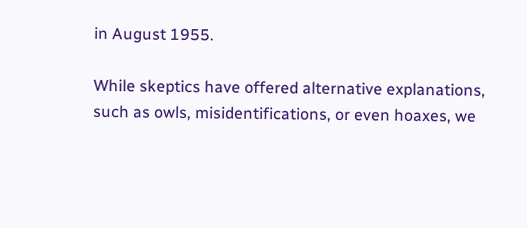in August 1955.

While skeptics have offered alternative explanations, such as owls, misidentifications, or even hoaxes, we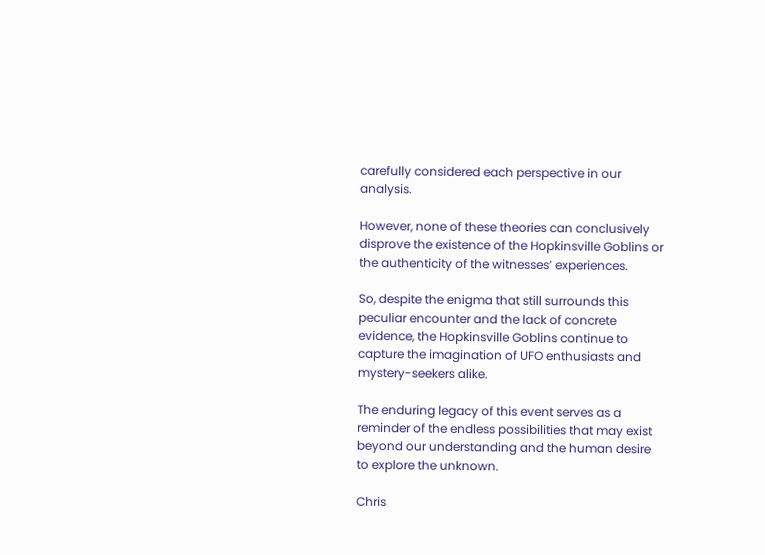carefully considered each perspective in our analysis.

However, none of these theories can conclusively disprove the existence of the Hopkinsville Goblins or the authenticity of the witnesses’ experiences.

So, despite the enigma that still surrounds this peculiar encounter and the lack of concrete evidence, the Hopkinsville Goblins continue to capture the imagination of UFO enthusiasts and mystery-seekers alike.

The enduring legacy of this event serves as a reminder of the endless possibilities that may exist beyond our understanding and the human desire to explore the unknown.

Chris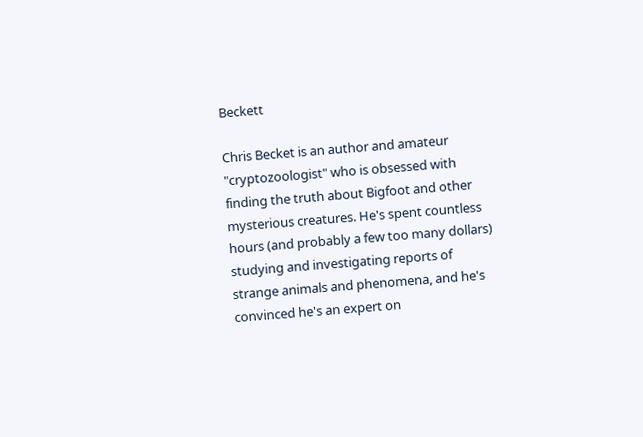Beckett

Chris Becket is an author and amateur "cryptozoologist" who is obsessed with finding the truth about Bigfoot and other mysterious creatures. He's spent countless hours (and probably a few too many dollars) studying and investigating reports of strange animals and phenomena, and he's convinced he's an expert on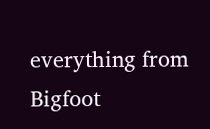everything from Bigfoot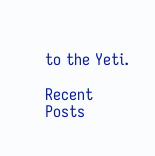to the Yeti.

Recent Posts